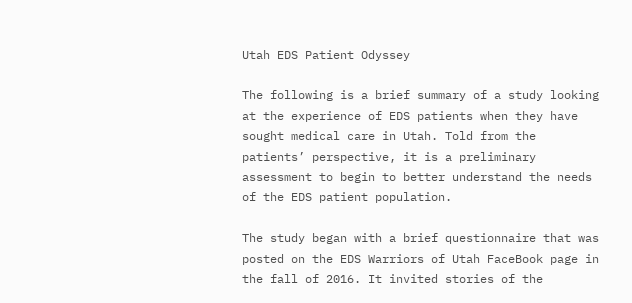Utah EDS Patient Odyssey

The following is a brief summary of a study looking at the experience of EDS patients when they have sought medical care in Utah. Told from the patients’ perspective, it is a preliminary assessment to begin to better understand the needs of the EDS patient population.

The study began with a brief questionnaire that was posted on the EDS Warriors of Utah FaceBook page in the fall of 2016. It invited stories of the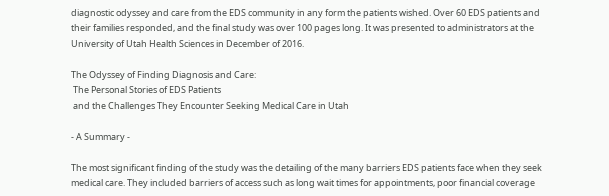diagnostic odyssey and care from the EDS community in any form the patients wished. Over 60 EDS patients and their families responded, and the final study was over 100 pages long. It was presented to administrators at the University of Utah Health Sciences in December of 2016.

The Odyssey of Finding Diagnosis and Care:
 The Personal Stories of EDS Patients
 and the Challenges They Encounter Seeking Medical Care in Utah

- A Summary -

The most significant finding of the study was the detailing of the many barriers EDS patients face when they seek medical care. They included barriers of access such as long wait times for appointments, poor financial coverage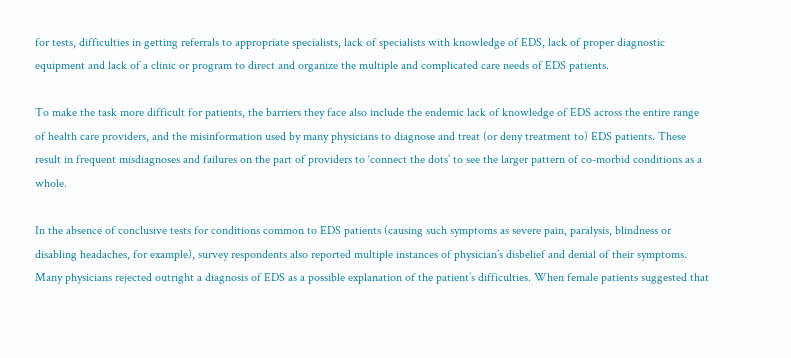for tests, difficulties in getting referrals to appropriate specialists, lack of specialists with knowledge of EDS, lack of proper diagnostic equipment and lack of a clinic or program to direct and organize the multiple and complicated care needs of EDS patients.

To make the task more difficult for patients, the barriers they face also include the endemic lack of knowledge of EDS across the entire range of health care providers, and the misinformation used by many physicians to diagnose and treat (or deny treatment to) EDS patients. These result in frequent misdiagnoses and failures on the part of providers to ‘connect the dots’ to see the larger pattern of co-morbid conditions as a whole.

In the absence of conclusive tests for conditions common to EDS patients (causing such symptoms as severe pain, paralysis, blindness or disabling headaches, for example), survey respondents also reported multiple instances of physician’s disbelief and denial of their symptoms. Many physicians rejected outright a diagnosis of EDS as a possible explanation of the patient’s difficulties. When female patients suggested that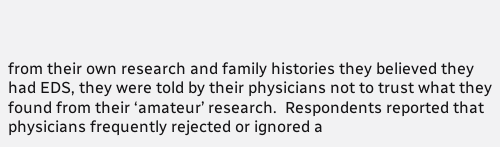from their own research and family histories they believed they had EDS, they were told by their physicians not to trust what they found from their ‘amateur’ research.  Respondents reported that physicians frequently rejected or ignored a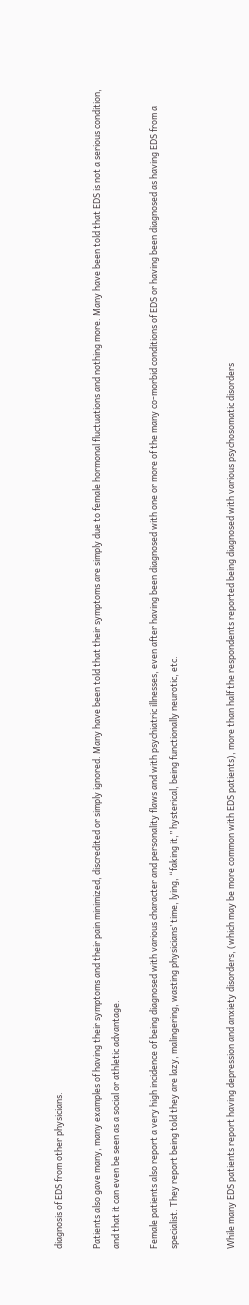diagnosis of EDS from other physicians.

Patients also gave many, many examples of having their symptoms and their pain minimized, discredited or simply ignored. Many have been told that their symptoms are simply due to female hormonal fluctuations and nothing more. Many have been told that EDS is not a serious condition, and that it can even be seen as a social or athletic advantage.

Female patients also report a very high incidence of being diagnosed with various character and personality flaws and with psychiatric illnesses, even after having been diagnosed with one or more of the many co-morbid conditions of EDS or having been diagnosed as having EDS from a specialist. They report being told they are lazy, malingering, wasting physicians’ time, lying, “faking it,” hysterical, being functionally neurotic, etc.


While many EDS patients report having depression and anxiety disorders, (which may be more common with EDS patients), more than half the respondents reported being diagnosed with various psychosomatic disorders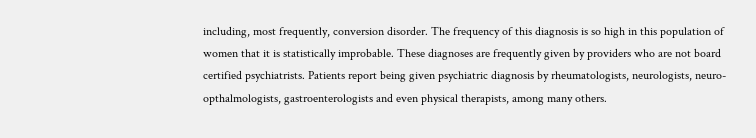including, most frequently, conversion disorder. The frequency of this diagnosis is so high in this population of women that it is statistically improbable. These diagnoses are frequently given by providers who are not board certified psychiatrists. Patients report being given psychiatric diagnosis by rheumatologists, neurologists, neuro-opthalmologists, gastroenterologists and even physical therapists, among many others.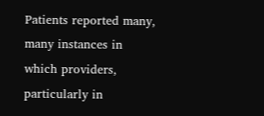Patients reported many, many instances in which providers, particularly in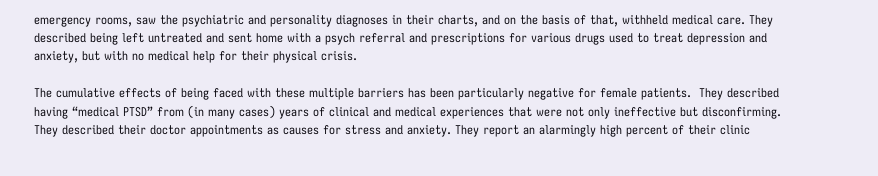emergency rooms, saw the psychiatric and personality diagnoses in their charts, and on the basis of that, withheld medical care. They described being left untreated and sent home with a psych referral and prescriptions for various drugs used to treat depression and anxiety, but with no medical help for their physical crisis.

The cumulative effects of being faced with these multiple barriers has been particularly negative for female patients.  They described having “medical PTSD” from (in many cases) years of clinical and medical experiences that were not only ineffective but disconfirming.  They described their doctor appointments as causes for stress and anxiety. They report an alarmingly high percent of their clinic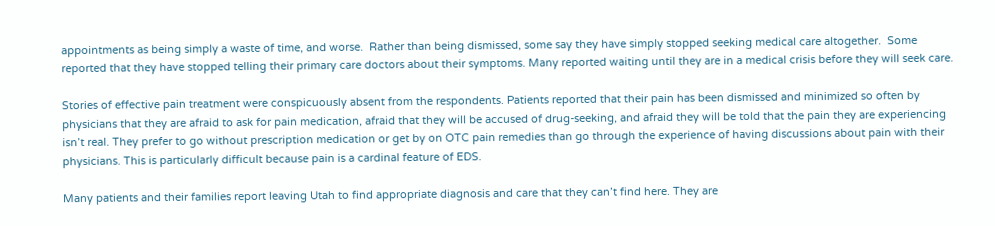appointments as being simply a waste of time, and worse.  Rather than being dismissed, some say they have simply stopped seeking medical care altogether.  Some reported that they have stopped telling their primary care doctors about their symptoms. Many reported waiting until they are in a medical crisis before they will seek care.

Stories of effective pain treatment were conspicuously absent from the respondents. Patients reported that their pain has been dismissed and minimized so often by physicians that they are afraid to ask for pain medication, afraid that they will be accused of drug-seeking, and afraid they will be told that the pain they are experiencing isn’t real. They prefer to go without prescription medication or get by on OTC pain remedies than go through the experience of having discussions about pain with their physicians. This is particularly difficult because pain is a cardinal feature of EDS.

Many patients and their families report leaving Utah to find appropriate diagnosis and care that they can’t find here. They are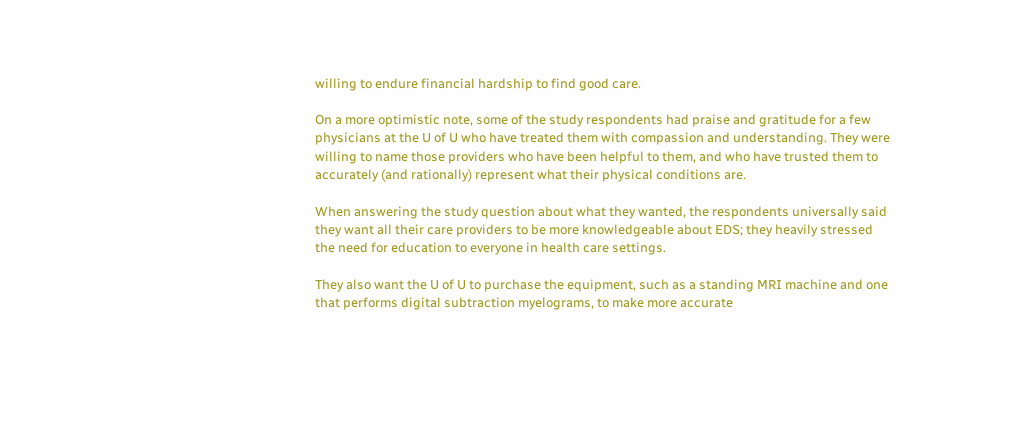willing to endure financial hardship to find good care.

On a more optimistic note, some of the study respondents had praise and gratitude for a few physicians at the U of U who have treated them with compassion and understanding. They were willing to name those providers who have been helpful to them, and who have trusted them to accurately (and rationally) represent what their physical conditions are.

When answering the study question about what they wanted, the respondents universally said they want all their care providers to be more knowledgeable about EDS; they heavily stressed the need for education to everyone in health care settings.

They also want the U of U to purchase the equipment, such as a standing MRI machine and one that performs digital subtraction myelograms, to make more accurate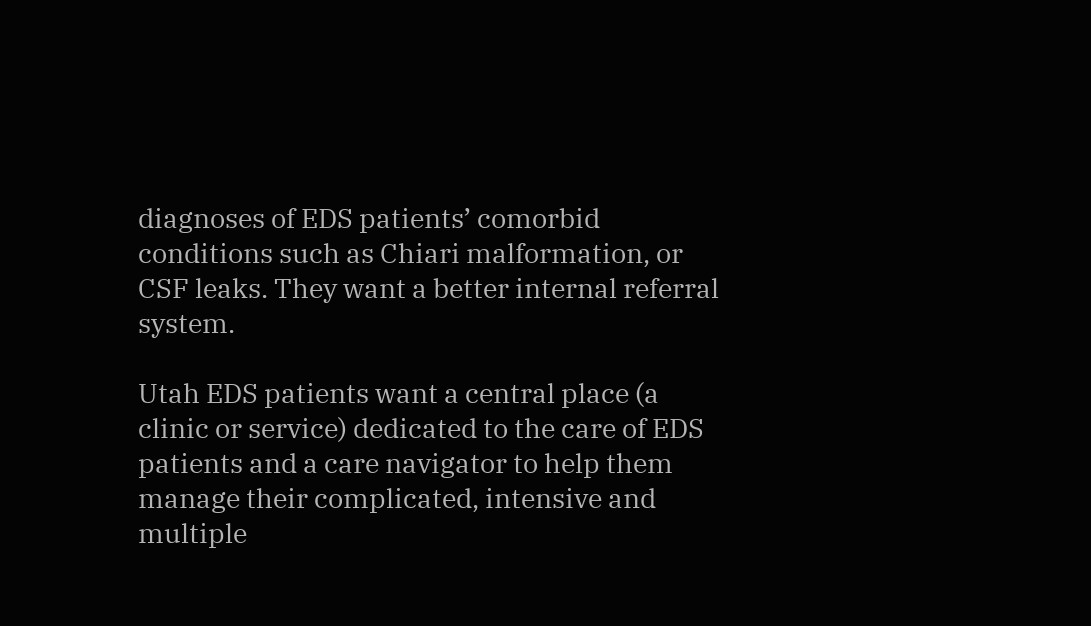diagnoses of EDS patients’ comorbid conditions such as Chiari malformation, or CSF leaks. They want a better internal referral system.

Utah EDS patients want a central place (a clinic or service) dedicated to the care of EDS patients and a care navigator to help them manage their complicated, intensive and multiple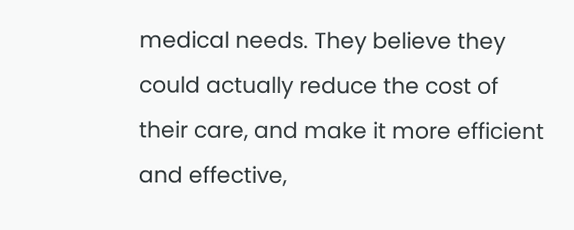medical needs. They believe they could actually reduce the cost of their care, and make it more efficient and effective,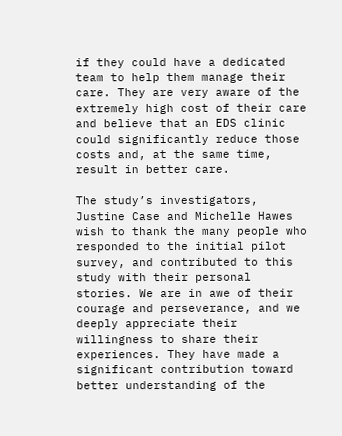if they could have a dedicated team to help them manage their care. They are very aware of the extremely high cost of their care and believe that an EDS clinic could significantly reduce those costs and, at the same time, result in better care.

The study’s investigators, Justine Case and Michelle Hawes wish to thank the many people who responded to the initial pilot survey, and contributed to this study with their personal stories. We are in awe of their courage and perseverance, and we deeply appreciate their willingness to share their experiences. They have made a significant contribution toward better understanding of the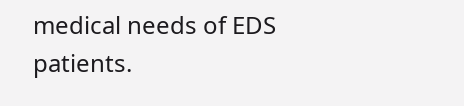medical needs of EDS patients.